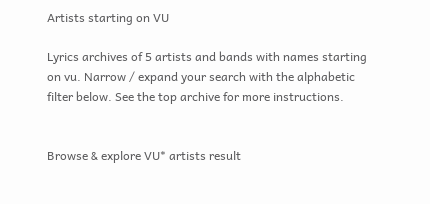Artists starting on VU

Lyrics archives of 5 artists and bands with names starting on vu. Narrow / expand your search with the alphabetic filter below. See the top archive for more instructions.


Browse & explore VU* artists result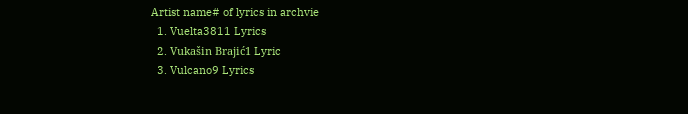Artist name# of lyrics in archvie
  1. Vuelta3811 Lyrics
  2. Vukašin Brajić1 Lyric
  3. Vulcano9 Lyrics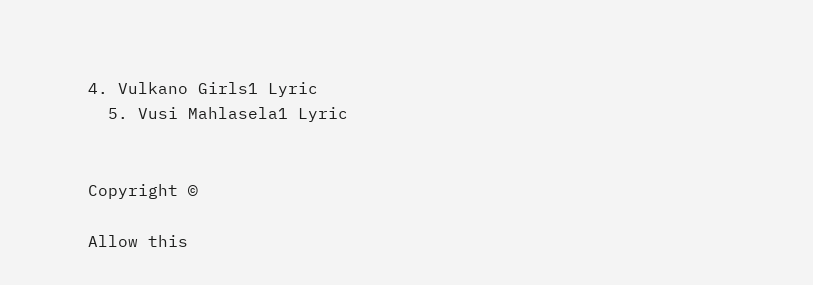4. Vulkano Girls1 Lyric
  5. Vusi Mahlasela1 Lyric


Copyright ©

Allow this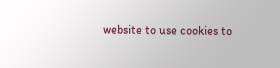website to use cookies to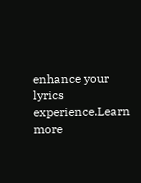enhance your lyrics experience.Learn more